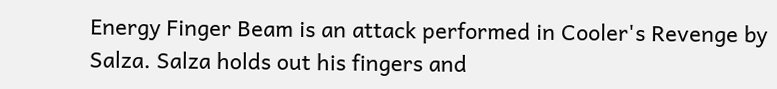Energy Finger Beam is an attack performed in Cooler's Revenge by Salza. Salza holds out his fingers and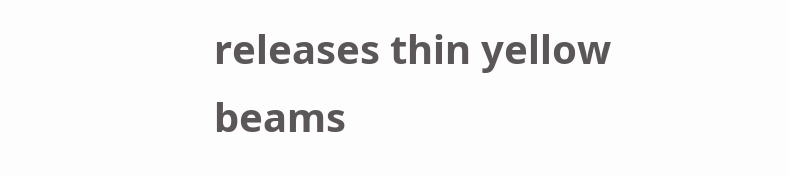releases thin yellow beams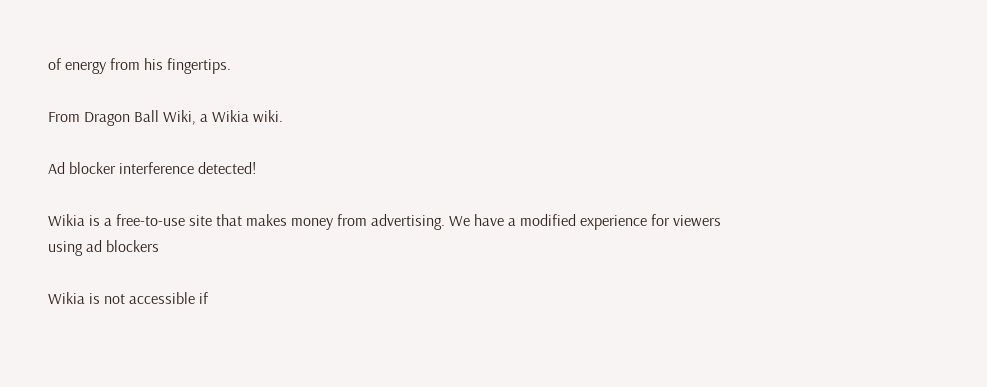of energy from his fingertips.

From Dragon Ball Wiki, a Wikia wiki.

Ad blocker interference detected!

Wikia is a free-to-use site that makes money from advertising. We have a modified experience for viewers using ad blockers

Wikia is not accessible if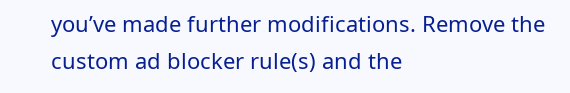you’ve made further modifications. Remove the custom ad blocker rule(s) and the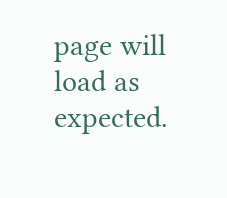page will load as expected.